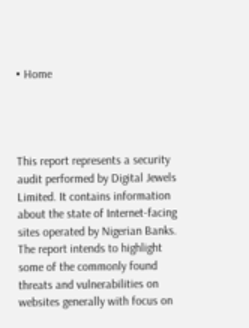• Home




This report represents a security audit performed by Digital Jewels Limited. It contains information about the state of Internet-facing sites operated by Nigerian Banks. The report intends to highlight some of the commonly found threats and vulnerabilities on websites generally with focus on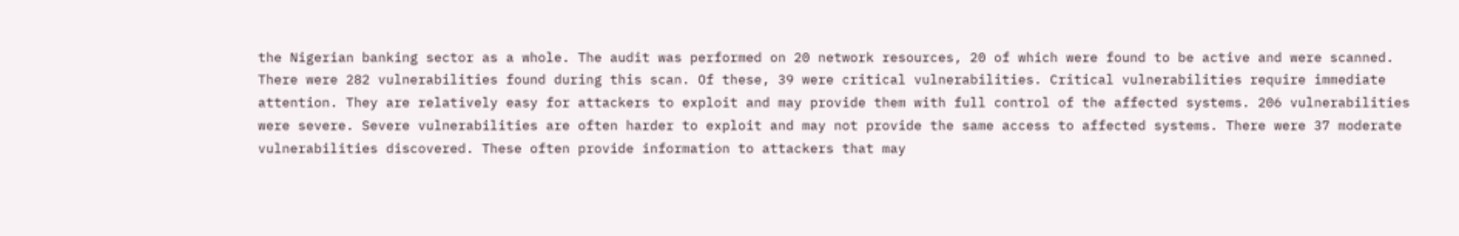the Nigerian banking sector as a whole. The audit was performed on 20 network resources, 20 of which were found to be active and were scanned. There were 282 vulnerabilities found during this scan. Of these, 39 were critical vulnerabilities. Critical vulnerabilities require immediate attention. They are relatively easy for attackers to exploit and may provide them with full control of the affected systems. 206 vulnerabilities were severe. Severe vulnerabilities are often harder to exploit and may not provide the same access to affected systems. There were 37 moderate vulnerabilities discovered. These often provide information to attackers that may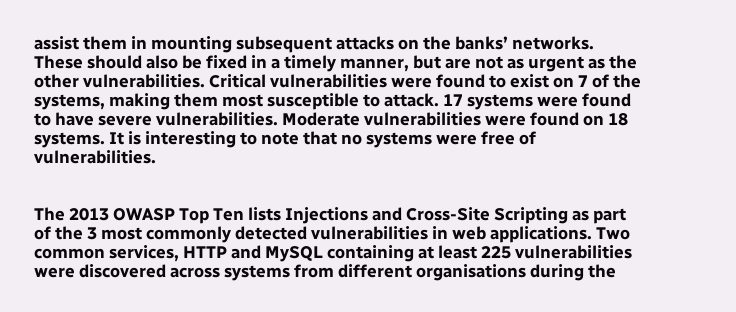assist them in mounting subsequent attacks on the banks’ networks. These should also be fixed in a timely manner, but are not as urgent as the other vulnerabilities. Critical vulnerabilities were found to exist on 7 of the systems, making them most susceptible to attack. 17 systems were found to have severe vulnerabilities. Moderate vulnerabilities were found on 18 systems. It is interesting to note that no systems were free of vulnerabilities.


The 2013 OWASP Top Ten lists Injections and Cross-Site Scripting as part of the 3 most commonly detected vulnerabilities in web applications. Two common services, HTTP and MySQL containing at least 225 vulnerabilities were discovered across systems from different organisations during the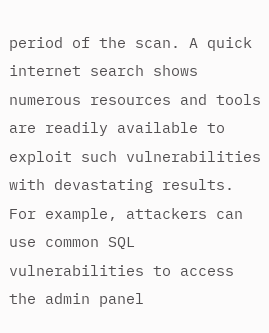period of the scan. A quick internet search shows numerous resources and tools are readily available to exploit such vulnerabilities with devastating results. For example, attackers can use common SQL vulnerabilities to access the admin panel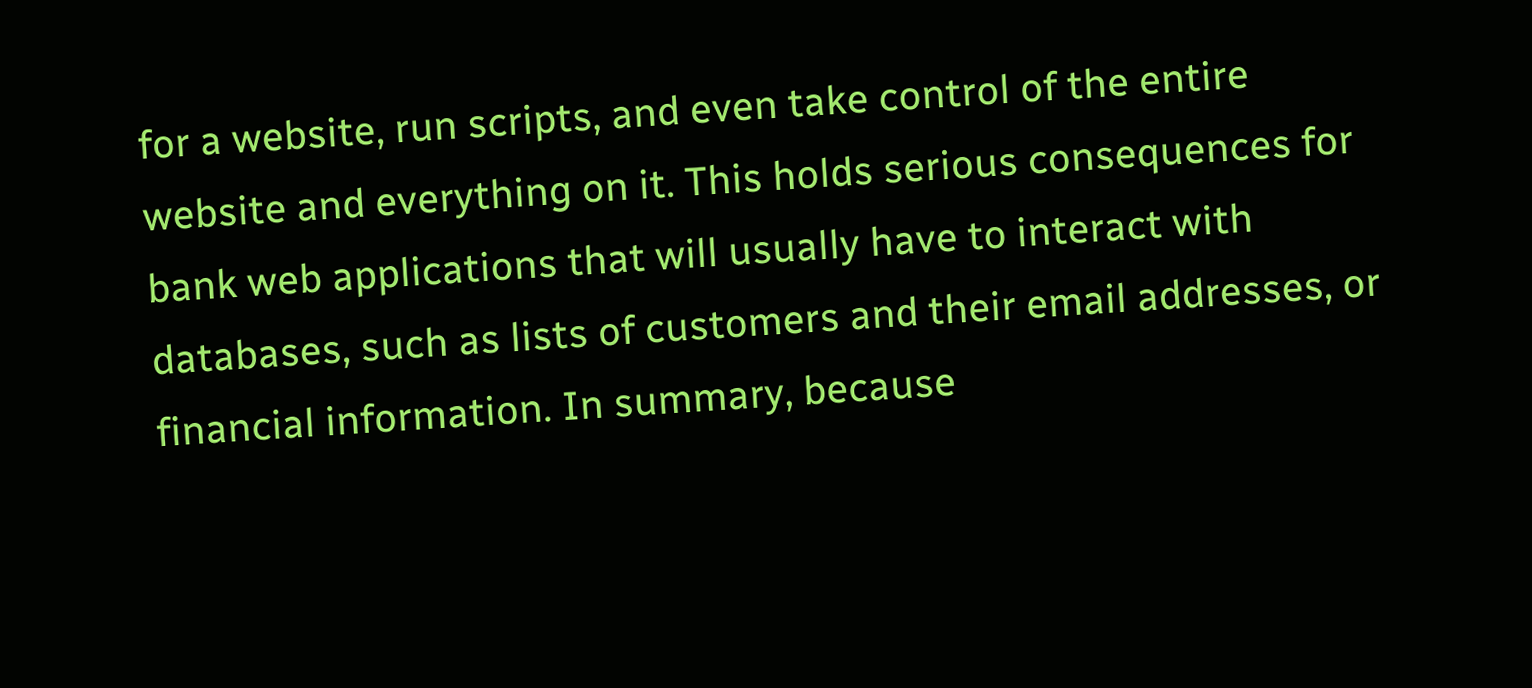for a website, run scripts, and even take control of the entire website and everything on it. This holds serious consequences for bank web applications that will usually have to interact with databases, such as lists of customers and their email addresses, or financial information. In summary, because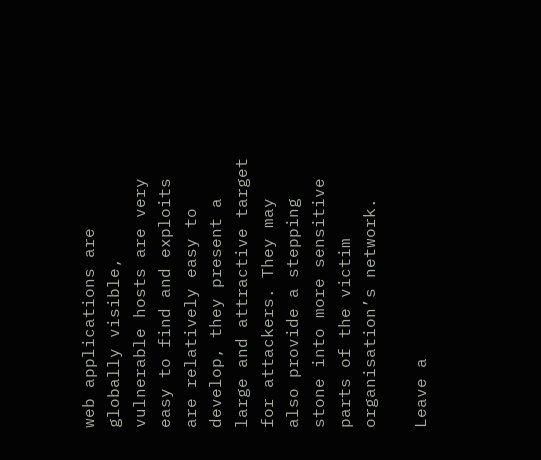web applications are globally visible, vulnerable hosts are very easy to find and exploits are relatively easy to develop, they present a large and attractive target for attackers. They may also provide a stepping stone into more sensitive parts of the victim organisation’s network.

Leave a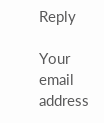Reply

Your email address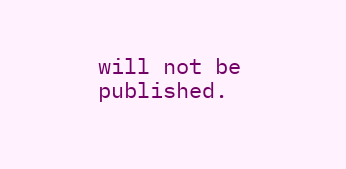will not be published.